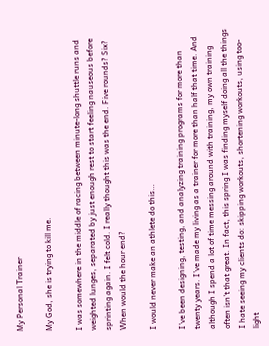My Personal Trainer

My God, she is trying to kill me.

I was somewhere in the middle of racing between minute-long shuttle runs and weighted lunges, separated by just enough rest to start feeling nauseous before sprinting again. I felt cold. I really thought this was the end. Five rounds? Six? When would the hour end?

I would never make an athlete do this…

I’ve been designing, testing, and analyzing training programs for more than twenty years. I’ve made my living as a trainer for more than half that time. And although I spend a lot of time messing around with training, my own training often isn’t that great. In fact, this spring I was finding myself doing all the things I hate seeing my clients do: skipping workouts, shortening workouts, using too-light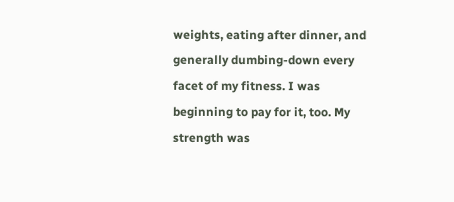weights, eating after dinner, and generally dumbing-down every facet of my fitness. I was beginning to pay for it, too. My strength was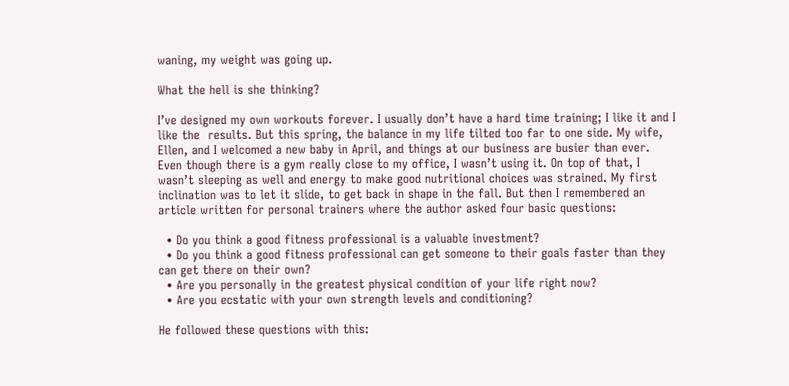waning, my weight was going up.

What the hell is she thinking?

I’ve designed my own workouts forever. I usually don’t have a hard time training; I like it and I like the  results. But this spring, the balance in my life tilted too far to one side. My wife, Ellen, and I welcomed a new baby in April, and things at our business are busier than ever. Even though there is a gym really close to my office, I wasn’t using it. On top of that, I wasn’t sleeping as well and energy to make good nutritional choices was strained. My first inclination was to let it slide, to get back in shape in the fall. But then I remembered an article written for personal trainers where the author asked four basic questions:

  • Do you think a good fitness professional is a valuable investment?
  • Do you think a good fitness professional can get someone to their goals faster than they can get there on their own?
  • Are you personally in the greatest physical condition of your life right now?
  • Are you ecstatic with your own strength levels and conditioning?

He followed these questions with this: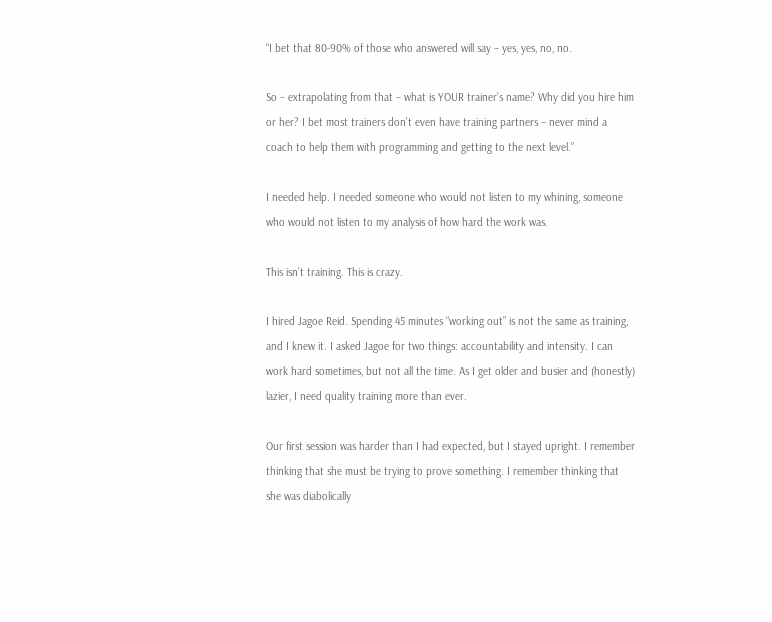“I bet that 80-90% of those who answered will say – yes, yes, no, no.

So – extrapolating from that – what is YOUR trainer’s name? Why did you hire him or her? I bet most trainers don’t even have training partners – never mind a coach to help them with programming and getting to the next level.”

I needed help. I needed someone who would not listen to my whining, someone who would not listen to my analysis of how hard the work was.

This isn’t training. This is crazy.

I hired Jagoe Reid. Spending 45 minutes “working out” is not the same as training, and I knew it. I asked Jagoe for two things: accountability and intensity. I can work hard sometimes, but not all the time. As I get older and busier and (honestly) lazier, I need quality training more than ever.

Our first session was harder than I had expected, but I stayed upright. I remember thinking that she must be trying to prove something. I remember thinking that she was diabolically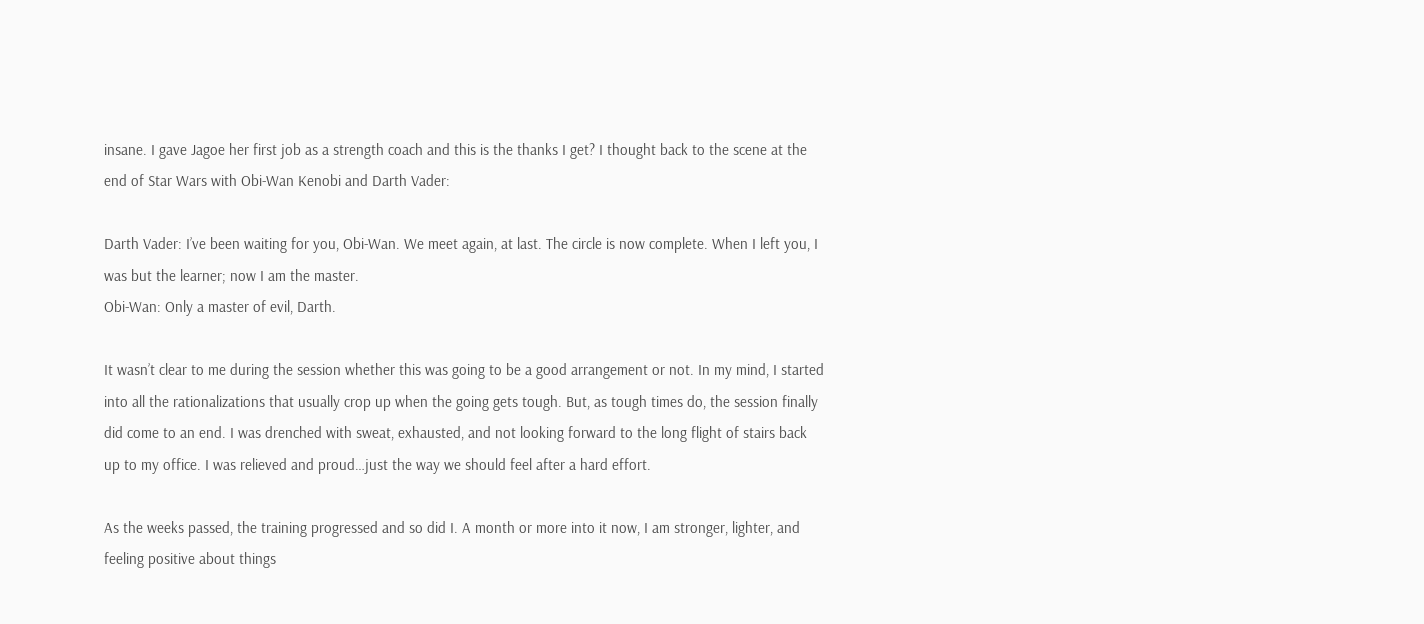insane. I gave Jagoe her first job as a strength coach and this is the thanks I get? I thought back to the scene at the end of Star Wars with Obi-Wan Kenobi and Darth Vader:

Darth Vader: I’ve been waiting for you, Obi-Wan. We meet again, at last. The circle is now complete. When I left you, I was but the learner; now I am the master.
Obi-Wan: Only a master of evil, Darth.

It wasn’t clear to me during the session whether this was going to be a good arrangement or not. In my mind, I started into all the rationalizations that usually crop up when the going gets tough. But, as tough times do, the session finally did come to an end. I was drenched with sweat, exhausted, and not looking forward to the long flight of stairs back up to my office. I was relieved and proud…just the way we should feel after a hard effort.

As the weeks passed, the training progressed and so did I. A month or more into it now, I am stronger, lighter, and feeling positive about things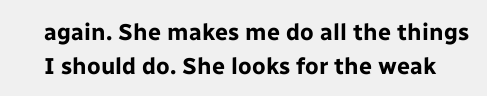again. She makes me do all the things I should do. She looks for the weak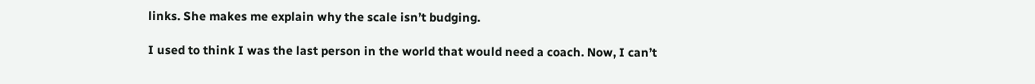links. She makes me explain why the scale isn’t budging.

I used to think I was the last person in the world that would need a coach. Now, I can’t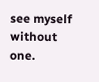see myself without one.